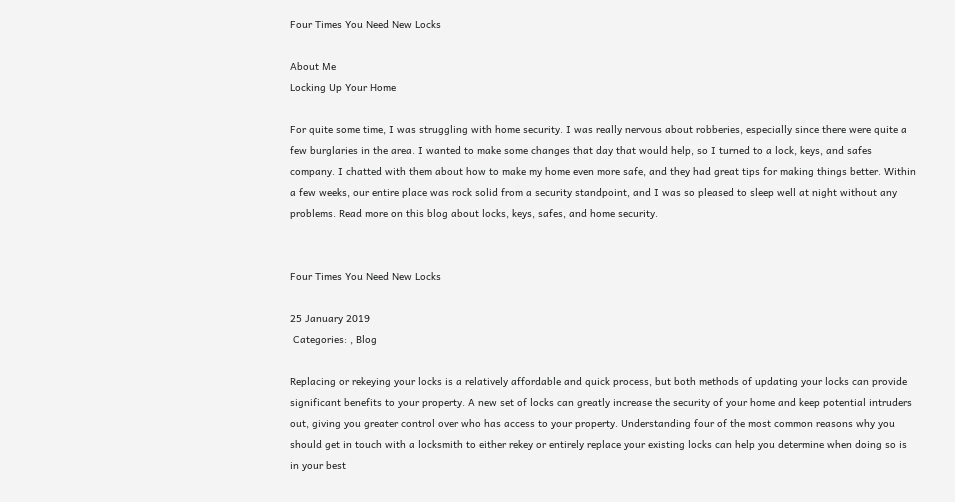Four Times You Need New Locks

About Me
Locking Up Your Home

For quite some time, I was struggling with home security. I was really nervous about robberies, especially since there were quite a few burglaries in the area. I wanted to make some changes that day that would help, so I turned to a lock, keys, and safes company. I chatted with them about how to make my home even more safe, and they had great tips for making things better. Within a few weeks, our entire place was rock solid from a security standpoint, and I was so pleased to sleep well at night without any problems. Read more on this blog about locks, keys, safes, and home security.


Four Times You Need New Locks

25 January 2019
 Categories: , Blog

Replacing or rekeying your locks is a relatively affordable and quick process, but both methods of updating your locks can provide significant benefits to your property. A new set of locks can greatly increase the security of your home and keep potential intruders out, giving you greater control over who has access to your property. Understanding four of the most common reasons why you should get in touch with a locksmith to either rekey or entirely replace your existing locks can help you determine when doing so is in your best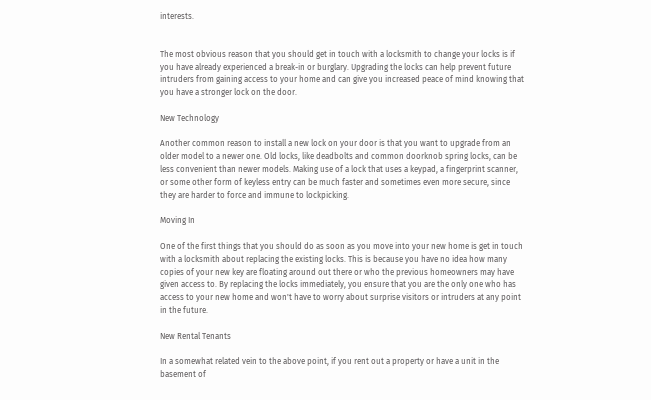interests.


The most obvious reason that you should get in touch with a locksmith to change your locks is if you have already experienced a break-in or burglary. Upgrading the locks can help prevent future intruders from gaining access to your home and can give you increased peace of mind knowing that you have a stronger lock on the door.

New Technology

Another common reason to install a new lock on your door is that you want to upgrade from an older model to a newer one. Old locks, like deadbolts and common doorknob spring locks, can be less convenient than newer models. Making use of a lock that uses a keypad, a fingerprint scanner, or some other form of keyless entry can be much faster and sometimes even more secure, since they are harder to force and immune to lockpicking.

Moving In

One of the first things that you should do as soon as you move into your new home is get in touch with a locksmith about replacing the existing locks. This is because you have no idea how many copies of your new key are floating around out there or who the previous homeowners may have given access to. By replacing the locks immediately, you ensure that you are the only one who has access to your new home and won't have to worry about surprise visitors or intruders at any point in the future.

New Rental Tenants

In a somewhat related vein to the above point, if you rent out a property or have a unit in the basement of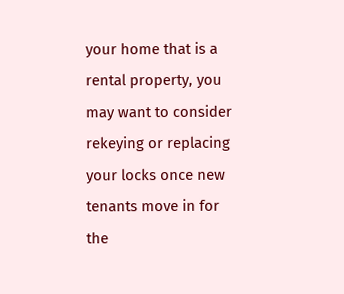your home that is a rental property, you may want to consider rekeying or replacing your locks once new tenants move in for the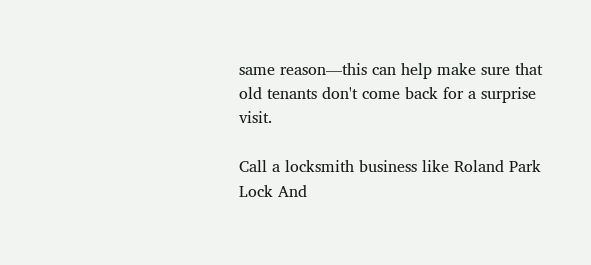same reason—this can help make sure that old tenants don't come back for a surprise visit.

Call a locksmith business like Roland Park Lock And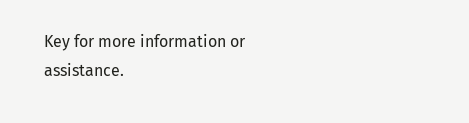Key for more information or assistance.